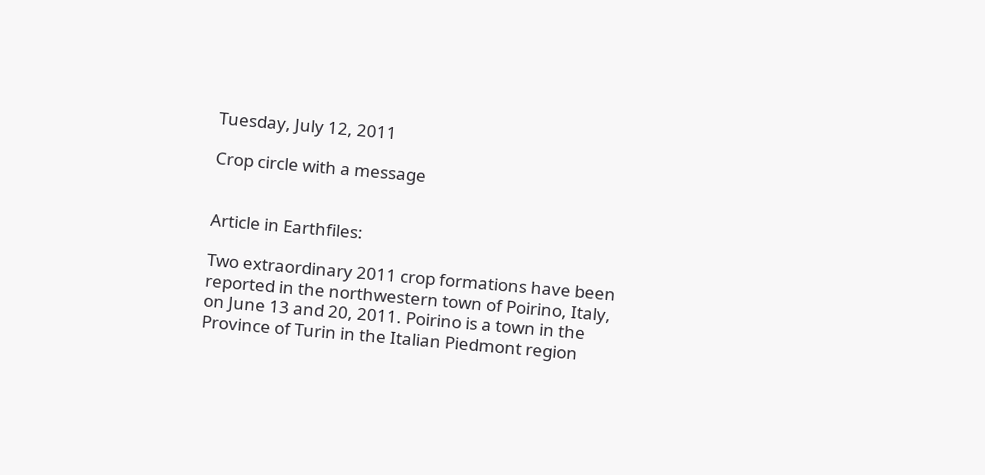Tuesday, July 12, 2011

Crop circle with a message


Article in Earthfiles:

Two extraordinary 2011 crop formations have been reported in the northwestern town of Poirino, Italy, on June 13 and 20, 2011. Poirino is a town in the Province of Turin in the Italian Piedmont region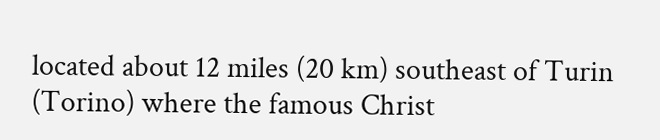located about 12 miles (20 km) southeast of Turin (Torino) where the famous Christ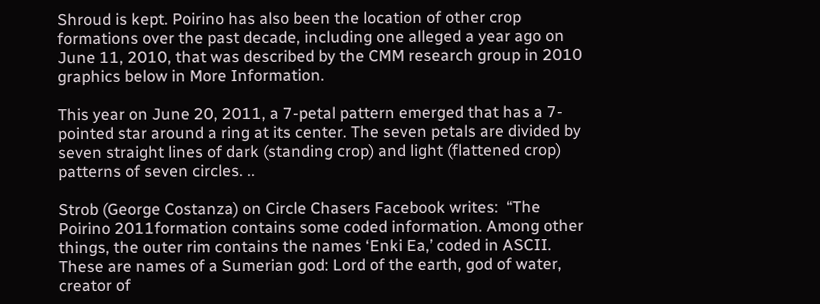Shroud is kept. Poirino has also been the location of other crop formations over the past decade, including one alleged a year ago on June 11, 2010, that was described by the CMM research group in 2010 graphics below in More Information.

This year on June 20, 2011, a 7-petal pattern emerged that has a 7-pointed star around a ring at its center. The seven petals are divided by seven straight lines of dark (standing crop) and light (flattened crop) patterns of seven circles. ..

Strob (George Costanza) on Circle Chasers Facebook writes:  “The Poirino 2011formation contains some coded information. Among other things, the outer rim contains the names ‘Enki Ea,’ coded in ASCII. These are names of a Sumerian god: Lord of the earth, god of water, creator of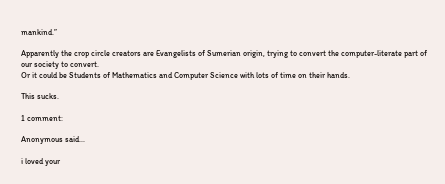mankind.”

Apparently the crop circle creators are Evangelists of Sumerian origin, trying to convert the computer-literate part of our society to convert.
Or it could be Students of Mathematics and Computer Science with lots of time on their hands.

This sucks.

1 comment:

Anonymous said...

i loved your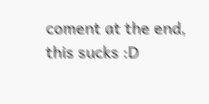coment at the end, this sucks :D